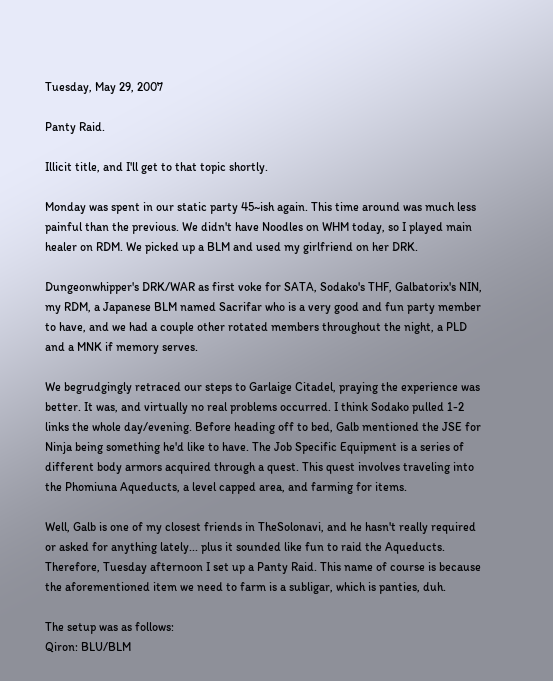Tuesday, May 29, 2007

Panty Raid.

Illicit title, and I'll get to that topic shortly.

Monday was spent in our static party 45~ish again. This time around was much less painful than the previous. We didn't have Noodles on WHM today, so I played main healer on RDM. We picked up a BLM and used my girlfriend on her DRK.

Dungeonwhipper's DRK/WAR as first voke for SATA, Sodako's THF, Galbatorix's NIN, my RDM, a Japanese BLM named Sacrifar who is a very good and fun party member to have, and we had a couple other rotated members throughout the night, a PLD and a MNK if memory serves.

We begrudgingly retraced our steps to Garlaige Citadel, praying the experience was better. It was, and virtually no real problems occurred. I think Sodako pulled 1-2 links the whole day/evening. Before heading off to bed, Galb mentioned the JSE for Ninja being something he'd like to have. The Job Specific Equipment is a series of different body armors acquired through a quest. This quest involves traveling into the Phomiuna Aqueducts, a level capped area, and farming for items.

Well, Galb is one of my closest friends in TheSolonavi, and he hasn't really required or asked for anything lately... plus it sounded like fun to raid the Aqueducts. Therefore, Tuesday afternoon I set up a Panty Raid. This name of course is because the aforementioned item we need to farm is a subligar, which is panties, duh.

The setup was as follows:
Qiron: BLU/BLM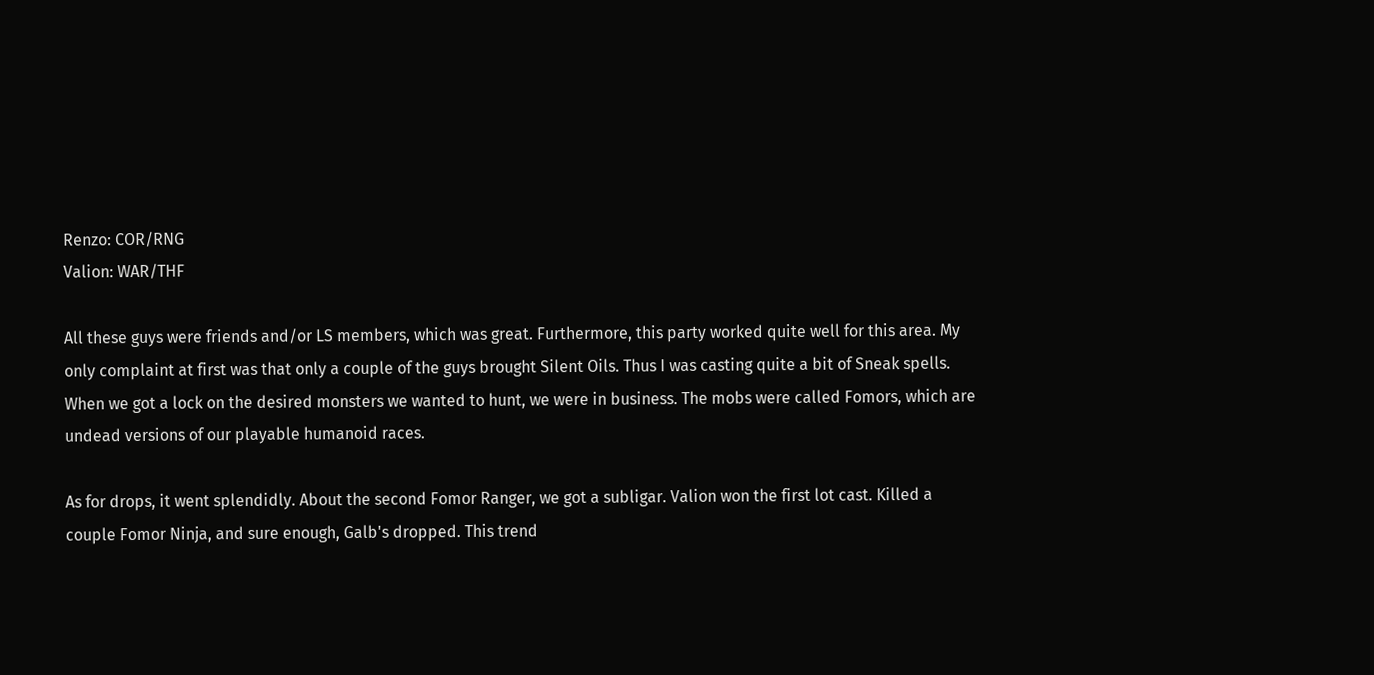Renzo: COR/RNG
Valion: WAR/THF

All these guys were friends and/or LS members, which was great. Furthermore, this party worked quite well for this area. My only complaint at first was that only a couple of the guys brought Silent Oils. Thus I was casting quite a bit of Sneak spells. When we got a lock on the desired monsters we wanted to hunt, we were in business. The mobs were called Fomors, which are undead versions of our playable humanoid races.

As for drops, it went splendidly. About the second Fomor Ranger, we got a subligar. Valion won the first lot cast. Killed a couple Fomor Ninja, and sure enough, Galb's dropped. This trend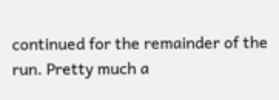continued for the remainder of the run. Pretty much a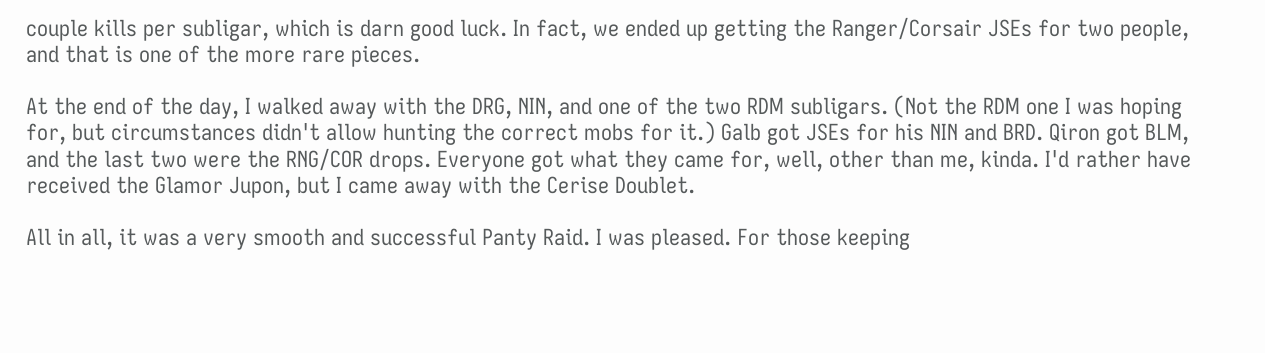couple kills per subligar, which is darn good luck. In fact, we ended up getting the Ranger/Corsair JSEs for two people, and that is one of the more rare pieces.

At the end of the day, I walked away with the DRG, NIN, and one of the two RDM subligars. (Not the RDM one I was hoping for, but circumstances didn't allow hunting the correct mobs for it.) Galb got JSEs for his NIN and BRD. Qiron got BLM, and the last two were the RNG/COR drops. Everyone got what they came for, well, other than me, kinda. I'd rather have received the Glamor Jupon, but I came away with the Cerise Doublet.

All in all, it was a very smooth and successful Panty Raid. I was pleased. For those keeping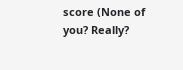score (None of you? Really?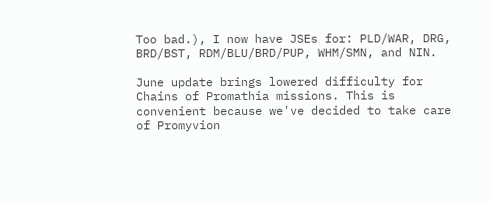Too bad.), I now have JSEs for: PLD/WAR, DRG, BRD/BST, RDM/BLU/BRD/PUP, WHM/SMN, and NIN.

June update brings lowered difficulty for Chains of Promathia missions. This is convenient because we've decided to take care of Promyvion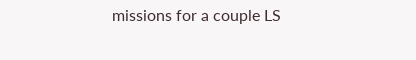missions for a couple LS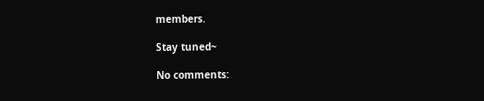members.

Stay tuned~

No comments: